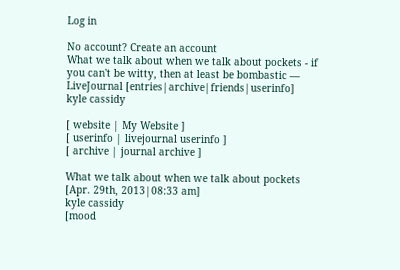Log in

No account? Create an account
What we talk about when we talk about pockets - if you can't be witty, then at least be bombastic — LiveJournal [entries|archive|friends|userinfo]
kyle cassidy

[ website | My Website ]
[ userinfo | livejournal userinfo ]
[ archive | journal archive ]

What we talk about when we talk about pockets [Apr. 29th, 2013|08:33 am]
kyle cassidy
[mood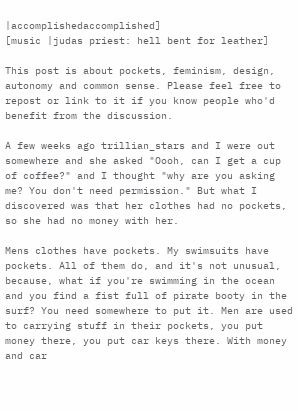|accomplishedaccomplished]
[music |judas priest: hell bent for leather]

This post is about pockets, feminism, design, autonomy and common sense. Please feel free to repost or link to it if you know people who'd benefit from the discussion.

A few weeks ago trillian_stars and I were out somewhere and she asked "Oooh, can I get a cup of coffee?" and I thought "why are you asking me? You don't need permission." But what I discovered was that her clothes had no pockets, so she had no money with her.

Mens clothes have pockets. My swimsuits have pockets. All of them do, and it's not unusual, because, what if you're swimming in the ocean and you find a fist full of pirate booty in the surf? You need somewhere to put it. Men are used to carrying stuff in their pockets, you put money there, you put car keys there. With money and car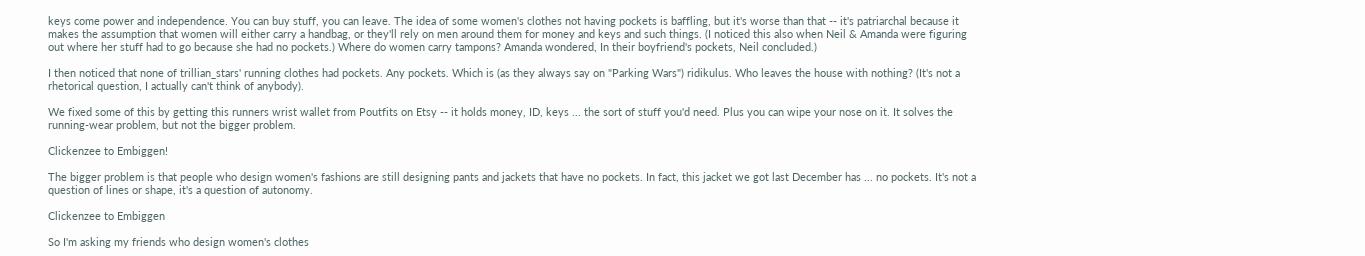keys come power and independence. You can buy stuff, you can leave. The idea of some women's clothes not having pockets is baffling, but it's worse than that -- it's patriarchal because it makes the assumption that women will either carry a handbag, or they'll rely on men around them for money and keys and such things. (I noticed this also when Neil & Amanda were figuring out where her stuff had to go because she had no pockets.) Where do women carry tampons? Amanda wondered, In their boyfriend's pockets, Neil concluded.)

I then noticed that none of trillian_stars' running clothes had pockets. Any pockets. Which is (as they always say on "Parking Wars") ridikulus. Who leaves the house with nothing? (It's not a rhetorical question, I actually can't think of anybody).

We fixed some of this by getting this runners wrist wallet from Poutfits on Etsy -- it holds money, ID, keys ... the sort of stuff you'd need. Plus you can wipe your nose on it. It solves the running-wear problem, but not the bigger problem.

Clickenzee to Embiggen!

The bigger problem is that people who design women's fashions are still designing pants and jackets that have no pockets. In fact, this jacket we got last December has ... no pockets. It's not a question of lines or shape, it's a question of autonomy.

Clickenzee to Embiggen

So I'm asking my friends who design women's clothes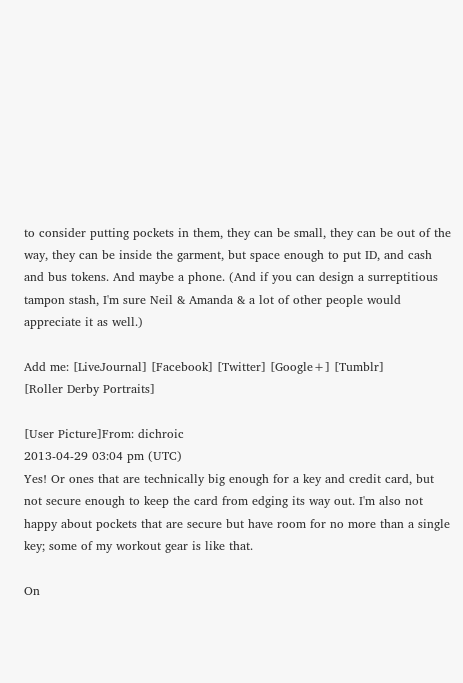to consider putting pockets in them, they can be small, they can be out of the way, they can be inside the garment, but space enough to put ID, and cash and bus tokens. And maybe a phone. (And if you can design a surreptitious tampon stash, I'm sure Neil & Amanda & a lot of other people would appreciate it as well.)

Add me: [LiveJournal] [Facebook] [Twitter] [Google+] [Tumblr]
[Roller Derby Portraits]

[User Picture]From: dichroic
2013-04-29 03:04 pm (UTC)
Yes! Or ones that are technically big enough for a key and credit card, but not secure enough to keep the card from edging its way out. I'm also not happy about pockets that are secure but have room for no more than a single key; some of my workout gear is like that.

On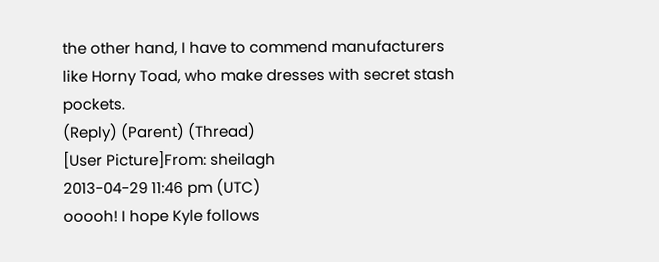the other hand, I have to commend manufacturers like Horny Toad, who make dresses with secret stash pockets.
(Reply) (Parent) (Thread)
[User Picture]From: sheilagh
2013-04-29 11:46 pm (UTC)
ooooh! I hope Kyle follows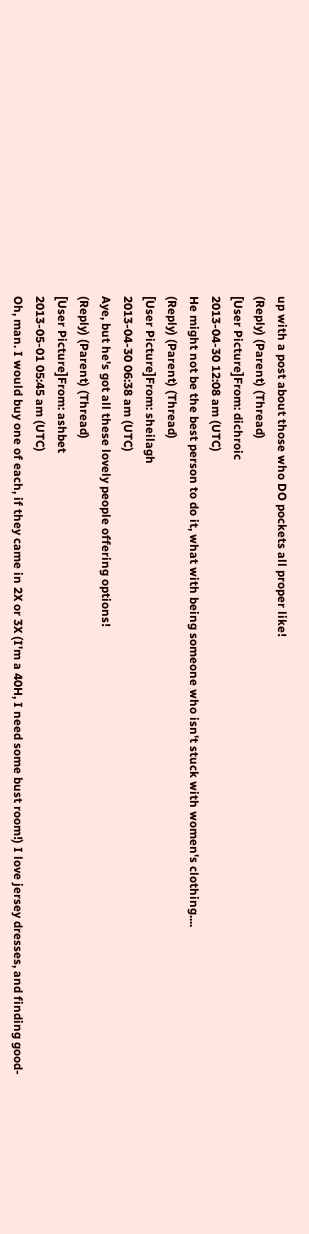up with a post about those who DO pockets all proper like!
(Reply) (Parent) (Thread)
[User Picture]From: dichroic
2013-04-30 12:08 am (UTC)
He might not be the best person to do it, what with being someone who isn't stuck with women's clothing....
(Reply) (Parent) (Thread)
[User Picture]From: sheilagh
2013-04-30 06:38 am (UTC)
Aye, but he's got all these lovely people offering options!
(Reply) (Parent) (Thread)
[User Picture]From: ashbet
2013-05-01 05:45 am (UTC)
Oh, man. I would buy one of each, if they came in 2X or 3X (I'm a 40H, I need some bust room!) I love jersey dresses, and finding good-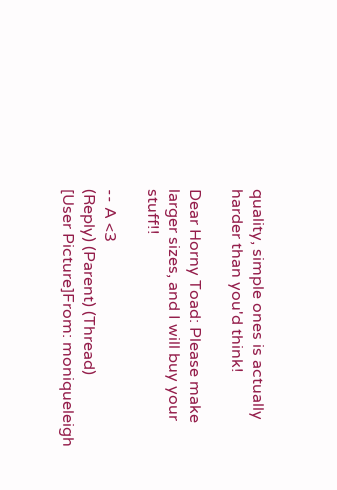quality, simple ones is actually harder than you'd think!

Dear Horny Toad: Please make larger sizes, and I will buy your stuff!!

-- A <3
(Reply) (Parent) (Thread)
[User Picture]From: moniqueleigh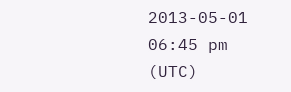2013-05-01 06:45 pm (UTC)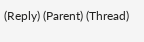(Reply) (Parent) (Thread)